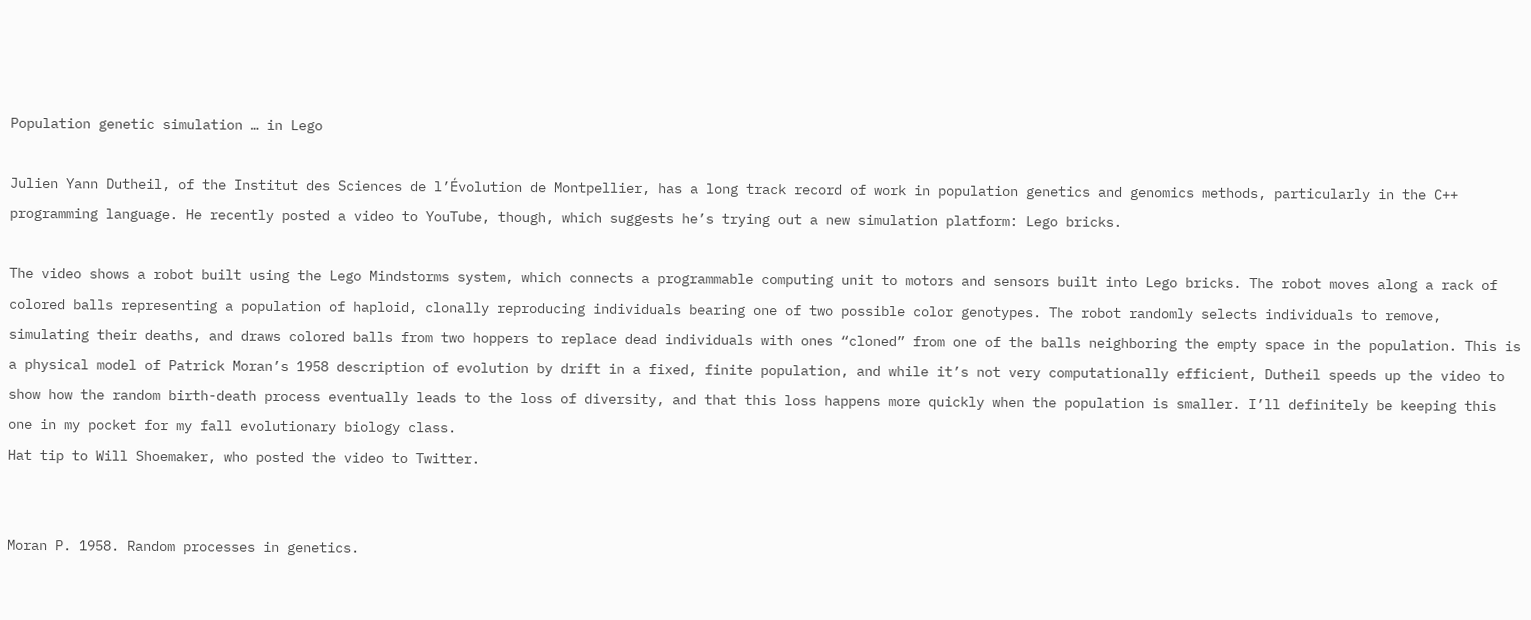Population genetic simulation … in Lego

Julien Yann Dutheil, of the Institut des Sciences de l’Évolution de Montpellier, has a long track record of work in population genetics and genomics methods, particularly in the C++ programming language. He recently posted a video to YouTube, though, which suggests he’s trying out a new simulation platform: Lego bricks.

The video shows a robot built using the Lego Mindstorms system, which connects a programmable computing unit to motors and sensors built into Lego bricks. The robot moves along a rack of colored balls representing a population of haploid, clonally reproducing individuals bearing one of two possible color genotypes. The robot randomly selects individuals to remove, simulating their deaths, and draws colored balls from two hoppers to replace dead individuals with ones “cloned” from one of the balls neighboring the empty space in the population. This is a physical model of Patrick Moran’s 1958 description of evolution by drift in a fixed, finite population, and while it’s not very computationally efficient, Dutheil speeds up the video to show how the random birth-death process eventually leads to the loss of diversity, and that this loss happens more quickly when the population is smaller. I’ll definitely be keeping this one in my pocket for my fall evolutionary biology class.
Hat tip to Will Shoemaker, who posted the video to Twitter.


Moran P. 1958. Random processes in genetics.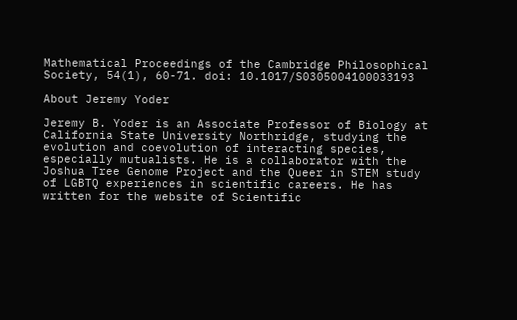Mathematical Proceedings of the Cambridge Philosophical Society, 54(1), 60-71. doi: 10.1017/S0305004100033193

About Jeremy Yoder

Jeremy B. Yoder is an Associate Professor of Biology at California State University Northridge, studying the evolution and coevolution of interacting species, especially mutualists. He is a collaborator with the Joshua Tree Genome Project and the Queer in STEM study of LGBTQ experiences in scientific careers. He has written for the website of Scientific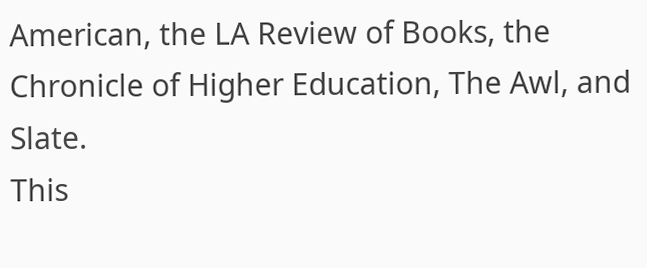American, the LA Review of Books, the Chronicle of Higher Education, The Awl, and Slate.
This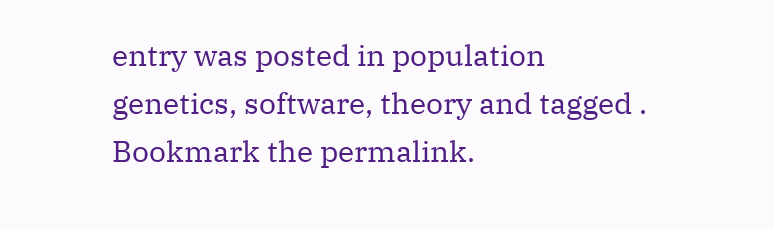entry was posted in population genetics, software, theory and tagged . Bookmark the permalink.